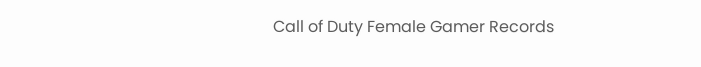Call of Duty Female Gamer Records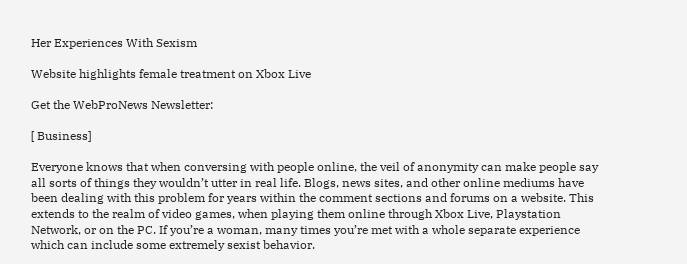Her Experiences With Sexism

Website highlights female treatment on Xbox Live

Get the WebProNews Newsletter:

[ Business]

Everyone knows that when conversing with people online, the veil of anonymity can make people say all sorts of things they wouldn’t utter in real life. Blogs, news sites, and other online mediums have been dealing with this problem for years within the comment sections and forums on a website. This extends to the realm of video games, when playing them online through Xbox Live, Playstation Network, or on the PC. If you’re a woman, many times you’re met with a whole separate experience which can include some extremely sexist behavior.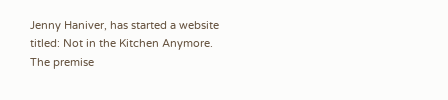Jenny Haniver, has started a website titled: Not in the Kitchen Anymore. The premise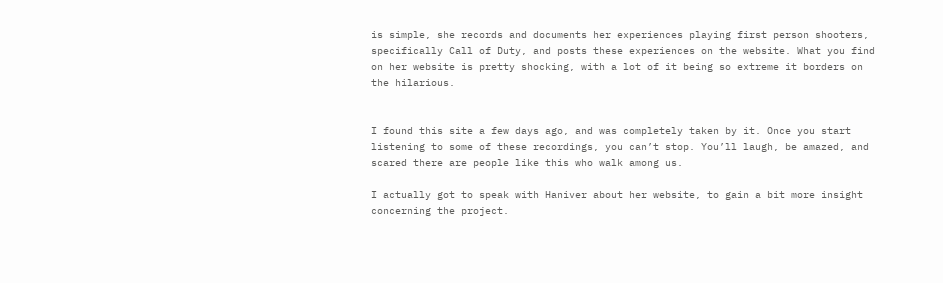is simple, she records and documents her experiences playing first person shooters, specifically Call of Duty, and posts these experiences on the website. What you find on her website is pretty shocking, with a lot of it being so extreme it borders on the hilarious.


I found this site a few days ago, and was completely taken by it. Once you start listening to some of these recordings, you can’t stop. You’ll laugh, be amazed, and scared there are people like this who walk among us.

I actually got to speak with Haniver about her website, to gain a bit more insight concerning the project.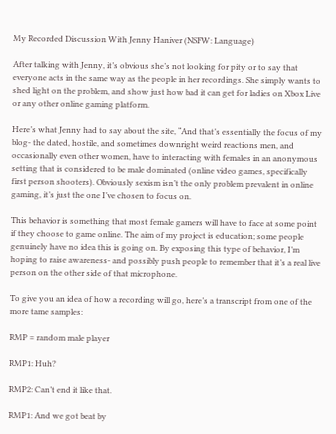My Recorded Discussion With Jenny Haniver (NSFW: Language)

After talking with Jenny, it’s obvious she’s not looking for pity or to say that everyone acts in the same way as the people in her recordings. She simply wants to shed light on the problem, and show just how bad it can get for ladies on Xbox Live or any other online gaming platform.

Here’s what Jenny had to say about the site, “And that’s essentially the focus of my blog- the dated, hostile, and sometimes downright weird reactions men, and occasionally even other women, have to interacting with females in an anonymous setting that is considered to be male dominated (online video games, specifically first person shooters). Obviously sexism isn’t the only problem prevalent in online gaming, it’s just the one I’ve chosen to focus on.

This behavior is something that most female gamers will have to face at some point if they choose to game online. The aim of my project is education; some people genuinely have no idea this is going on. By exposing this type of behavior, I’m hoping to raise awareness- and possibly push people to remember that it’s a real live person on the other side of that microphone.

To give you an idea of how a recording will go, here’s a transcript from one of the more tame samples:

RMP = random male player

RMP1: Huh?

RMP2: Can’t end it like that.

RMP1: And we got beat by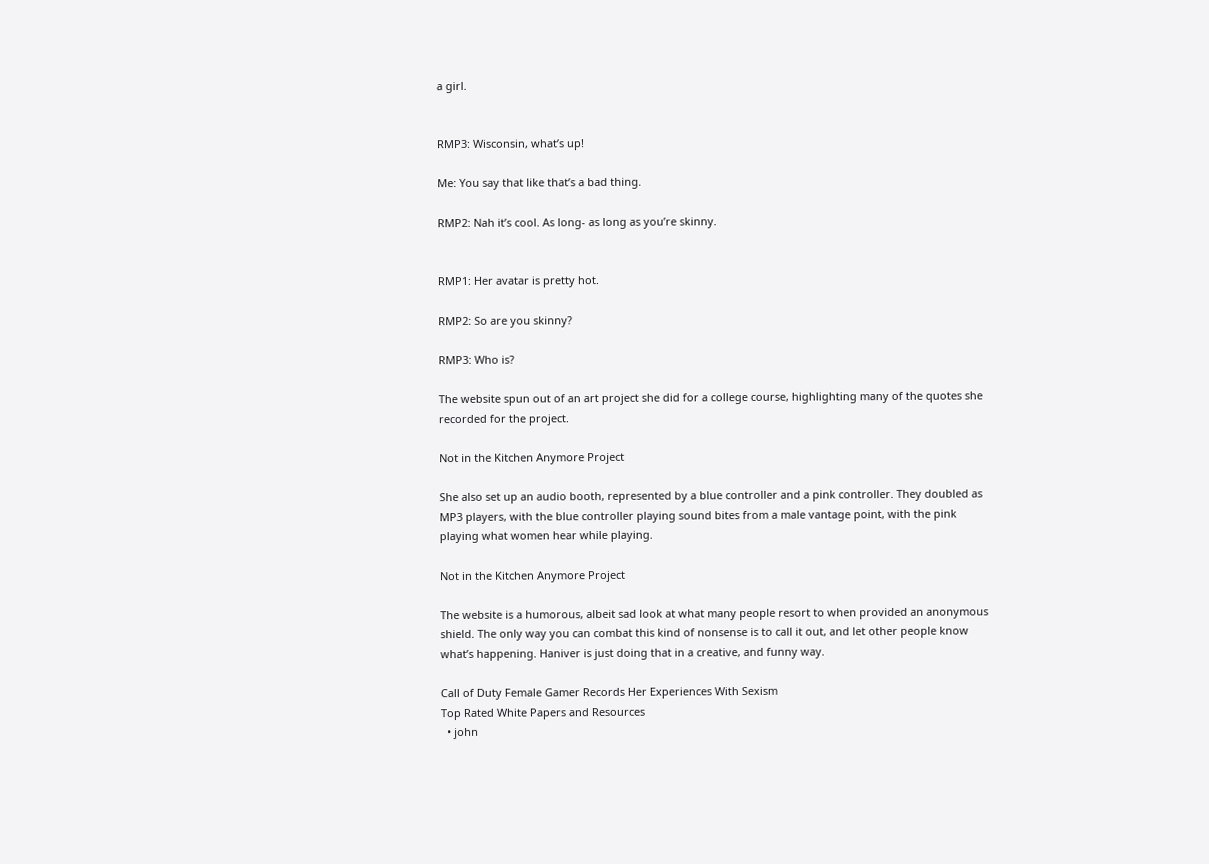a girl.


RMP3: Wisconsin, what’s up!

Me: You say that like that’s a bad thing.

RMP2: Nah it’s cool. As long- as long as you’re skinny.


RMP1: Her avatar is pretty hot.

RMP2: So are you skinny?

RMP3: Who is?

The website spun out of an art project she did for a college course, highlighting many of the quotes she recorded for the project.

Not in the Kitchen Anymore Project

She also set up an audio booth, represented by a blue controller and a pink controller. They doubled as MP3 players, with the blue controller playing sound bites from a male vantage point, with the pink playing what women hear while playing.

Not in the Kitchen Anymore Project

The website is a humorous, albeit sad look at what many people resort to when provided an anonymous shield. The only way you can combat this kind of nonsense is to call it out, and let other people know what’s happening. Haniver is just doing that in a creative, and funny way.

Call of Duty Female Gamer Records Her Experiences With Sexism
Top Rated White Papers and Resources
  • john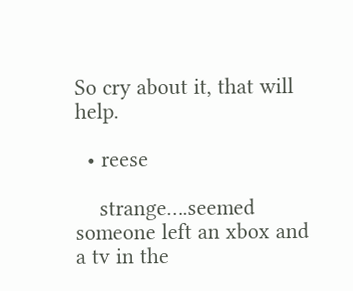So cry about it, that will help.

  • reese

    strange….seemed someone left an xbox and a tv in the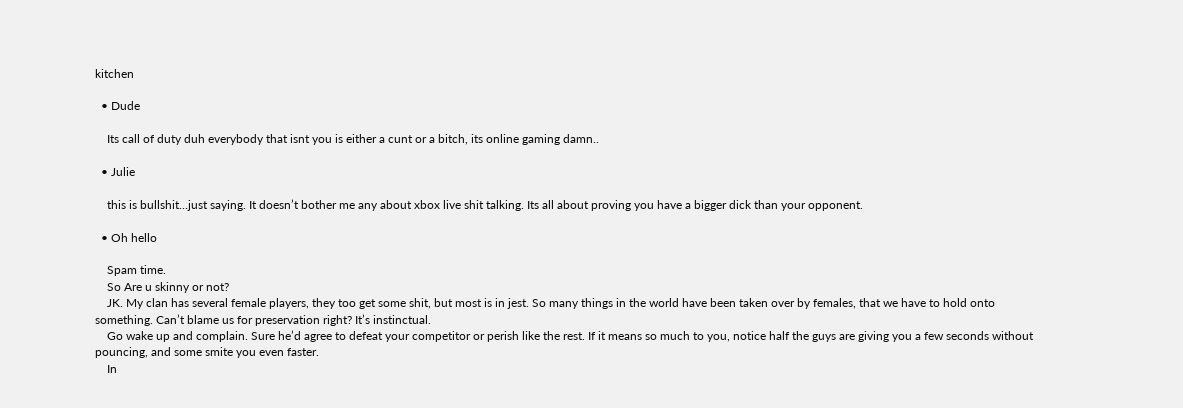kitchen

  • Dude

    Its call of duty duh everybody that isnt you is either a cunt or a bitch, its online gaming damn..

  • Julie

    this is bullshit…just saying. It doesn’t bother me any about xbox live shit talking. Its all about proving you have a bigger dick than your opponent.

  • Oh hello

    Spam time.
    So Are u skinny or not?
    JK. My clan has several female players, they too get some shit, but most is in jest. So many things in the world have been taken over by females, that we have to hold onto something. Can’t blame us for preservation right? It’s instinctual.
    Go wake up and complain. Sure he’d agree to defeat your competitor or perish like the rest. If it means so much to you, notice half the guys are giving you a few seconds without pouncing, and some smite you even faster.
    In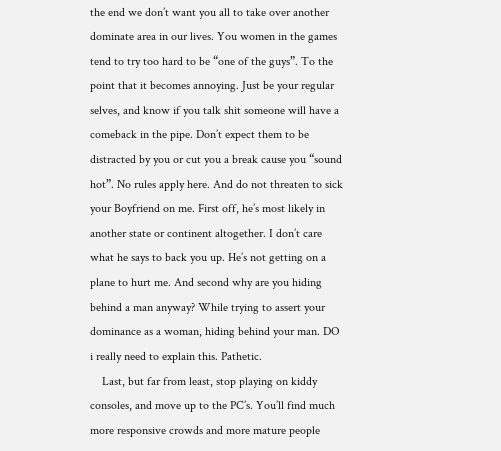the end we don’t want you all to take over another dominate area in our lives. You women in the games tend to try too hard to be “one of the guys”. To the point that it becomes annoying. Just be your regular selves, and know if you talk shit someone will have a comeback in the pipe. Don’t expect them to be distracted by you or cut you a break cause you “sound hot”. No rules apply here. And do not threaten to sick your Boyfriend on me. First off, he’s most likely in another state or continent altogether. I don’t care what he says to back you up. He’s not getting on a plane to hurt me. And second why are you hiding behind a man anyway? While trying to assert your dominance as a woman, hiding behind your man. DO i really need to explain this. Pathetic.
    Last, but far from least, stop playing on kiddy consoles, and move up to the PC’s. You’ll find much more responsive crowds and more mature people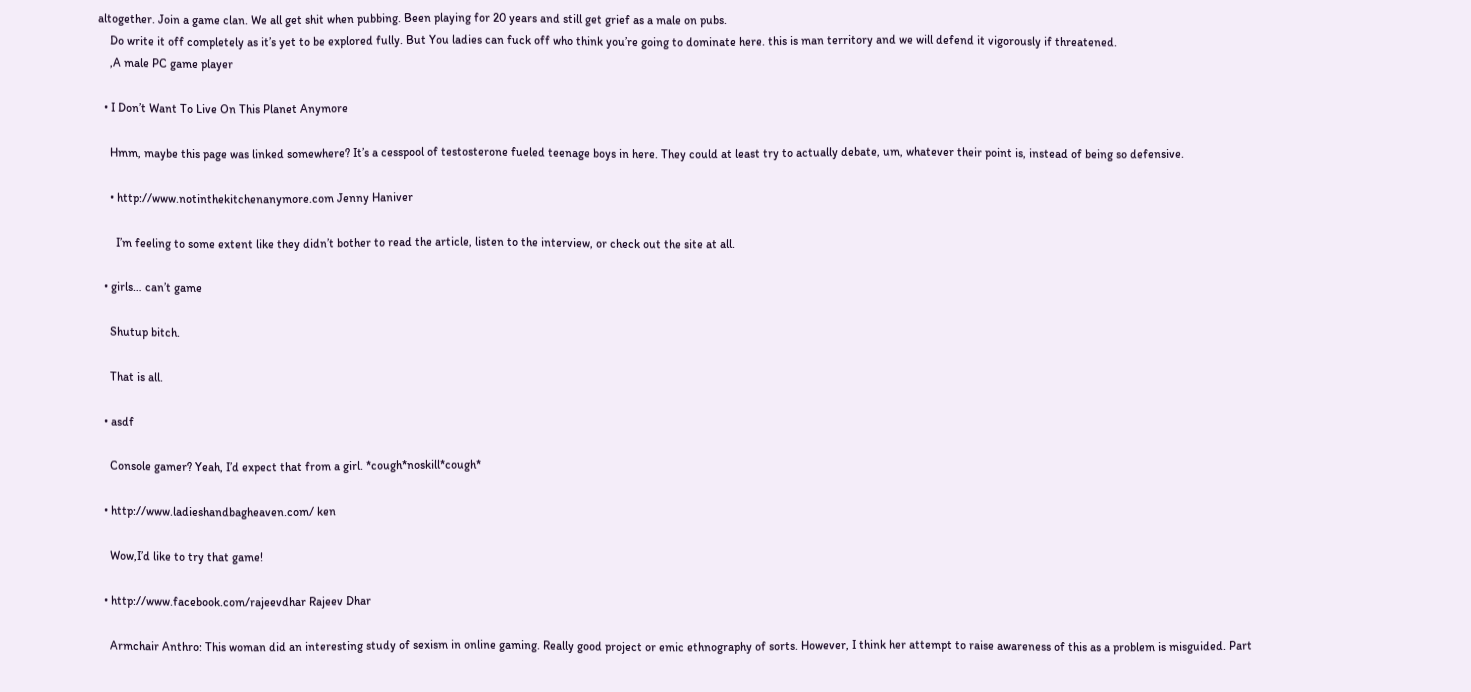altogether. Join a game clan. We all get shit when pubbing. Been playing for 20 years and still get grief as a male on pubs.
    Do write it off completely as it’s yet to be explored fully. But You ladies can fuck off who think you’re going to dominate here. this is man territory and we will defend it vigorously if threatened.
    ,A male PC game player

  • I Don’t Want To Live On This Planet Anymore

    Hmm, maybe this page was linked somewhere? It’s a cesspool of testosterone fueled teenage boys in here. They could at least try to actually debate, um, whatever their point is, instead of being so defensive.

    • http://www.notinthekitchenanymore.com Jenny Haniver

      I’m feeling to some extent like they didn’t bother to read the article, listen to the interview, or check out the site at all.

  • girls… can’t game

    Shutup bitch.

    That is all.

  • asdf

    Console gamer? Yeah, I’d expect that from a girl. *cough*noskill*cough*

  • http://www.ladieshandbagheaven.com/ ken

    Wow,I’d like to try that game!

  • http://www.facebook.com/rajeevdhar Rajeev Dhar

    Armchair Anthro: This woman did an interesting study of sexism in online gaming. Really good project or emic ethnography of sorts. However, I think her attempt to raise awareness of this as a problem is misguided. Part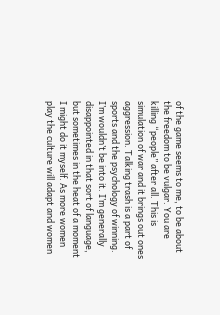of the game seems to me, to be about the freedom to be vulgar. You are killing “people” after all. This is simulation of war and it brings out ones aggression. Talking trash is a part of sports and the psychology of winning. I’m wouldn’t be into it. I’m generally disappointed in that sort of language, but sometimes in the heat of a moment I might do it myself. As more women play the culture will adapt and women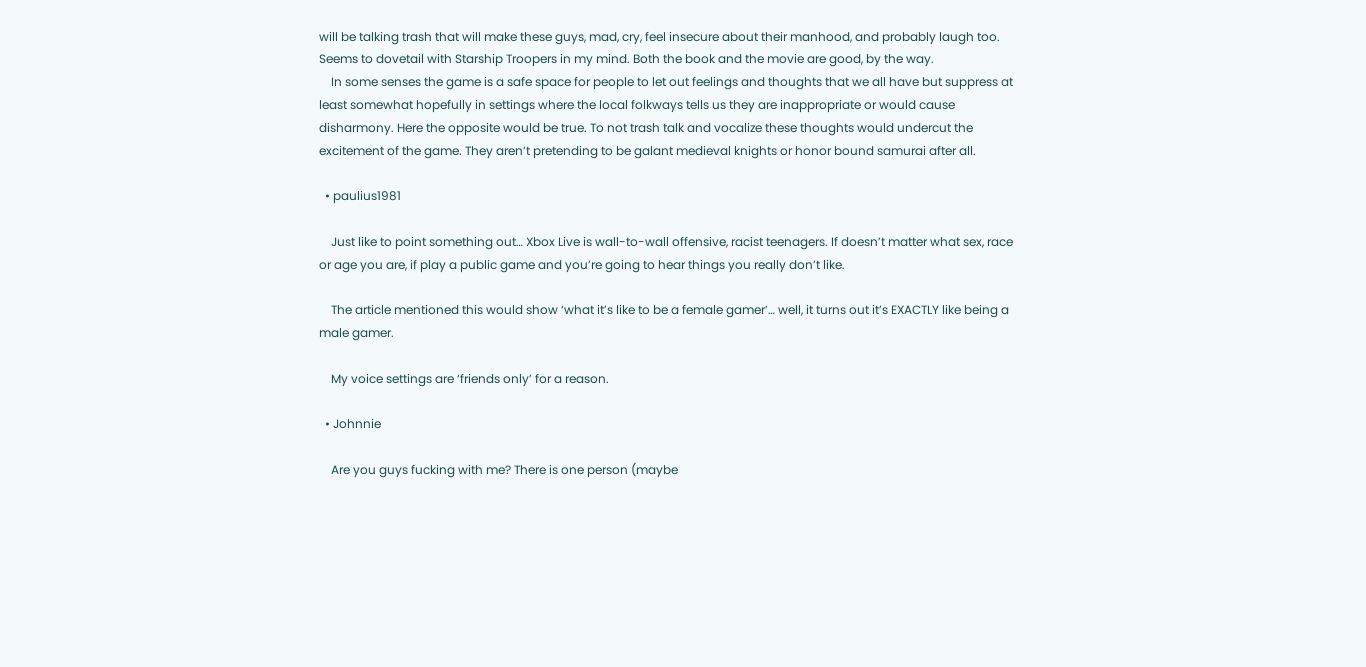will be talking trash that will make these guys, mad, cry, feel insecure about their manhood, and probably laugh too. Seems to dovetail with Starship Troopers in my mind. Both the book and the movie are good, by the way.
    In some senses the game is a safe space for people to let out feelings and thoughts that we all have but suppress at least somewhat hopefully in settings where the local folkways tells us they are inappropriate or would cause disharmony. Here the opposite would be true. To not trash talk and vocalize these thoughts would undercut the excitement of the game. They aren’t pretending to be galant medieval knights or honor bound samurai after all.

  • paulius1981

    Just like to point something out… Xbox Live is wall-to-wall offensive, racist teenagers. If doesn’t matter what sex, race or age you are, if play a public game and you’re going to hear things you really don’t like.

    The article mentioned this would show ‘what it’s like to be a female gamer’… well, it turns out it’s EXACTLY like being a male gamer.

    My voice settings are ‘friends only’ for a reason.

  • Johnnie

    Are you guys fucking with me? There is one person (maybe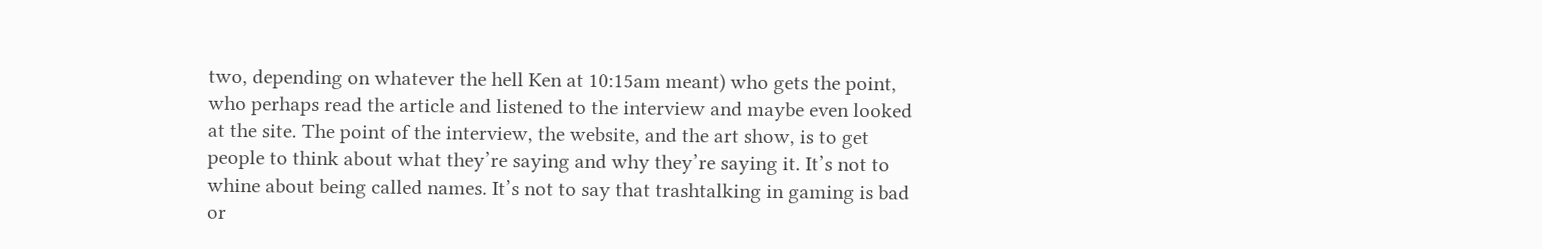two, depending on whatever the hell Ken at 10:15am meant) who gets the point, who perhaps read the article and listened to the interview and maybe even looked at the site. The point of the interview, the website, and the art show, is to get people to think about what they’re saying and why they’re saying it. It’s not to whine about being called names. It’s not to say that trashtalking in gaming is bad or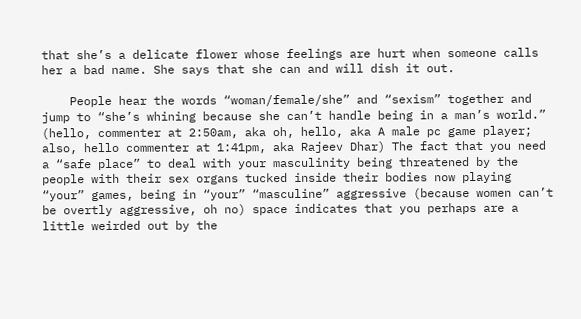that she’s a delicate flower whose feelings are hurt when someone calls her a bad name. She says that she can and will dish it out.

    People hear the words “woman/female/she” and “sexism” together and jump to “she’s whining because she can’t handle being in a man’s world.” (hello, commenter at 2:50am, aka oh, hello, aka A male pc game player; also, hello commenter at 1:41pm, aka Rajeev Dhar) The fact that you need a “safe place” to deal with your masculinity being threatened by the people with their sex organs tucked inside their bodies now playing “your” games, being in “your” “masculine” aggressive (because women can’t be overtly aggressive, oh no) space indicates that you perhaps are a little weirded out by the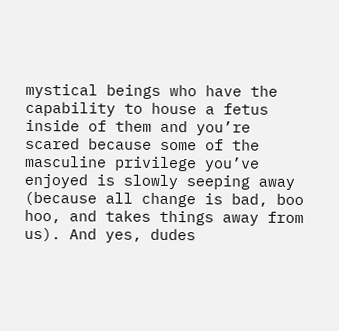mystical beings who have the capability to house a fetus inside of them and you’re scared because some of the masculine privilege you’ve enjoyed is slowly seeping away (because all change is bad, boo hoo, and takes things away from us). And yes, dudes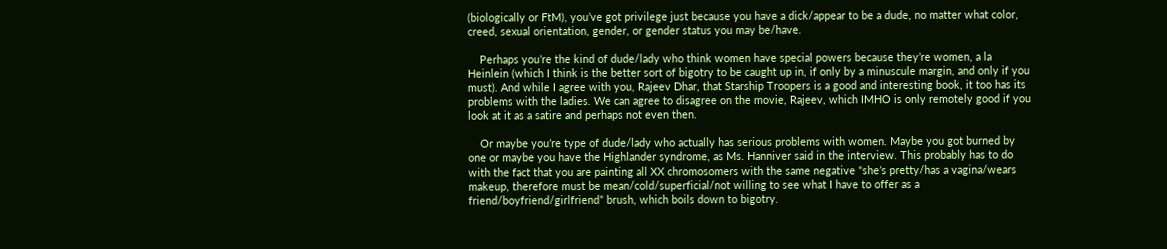(biologically or FtM), you’ve got privilege just because you have a dick/appear to be a dude, no matter what color, creed, sexual orientation, gender, or gender status you may be/have.

    Perhaps you’re the kind of dude/lady who think women have special powers because they’re women, a la Heinlein (which I think is the better sort of bigotry to be caught up in, if only by a minuscule margin, and only if you must). And while I agree with you, Rajeev Dhar, that Starship Troopers is a good and interesting book, it too has its problems with the ladies. We can agree to disagree on the movie, Rajeev, which IMHO is only remotely good if you look at it as a satire and perhaps not even then.

    Or maybe you’re type of dude/lady who actually has serious problems with women. Maybe you got burned by one or maybe you have the Highlander syndrome, as Ms. Hanniver said in the interview. This probably has to do with the fact that you are painting all XX chromosomers with the same negative “she’s pretty/has a vagina/wears makeup, therefore must be mean/cold/superficial/not willing to see what I have to offer as a friend/boyfriend/girlfriend” brush, which boils down to bigotry.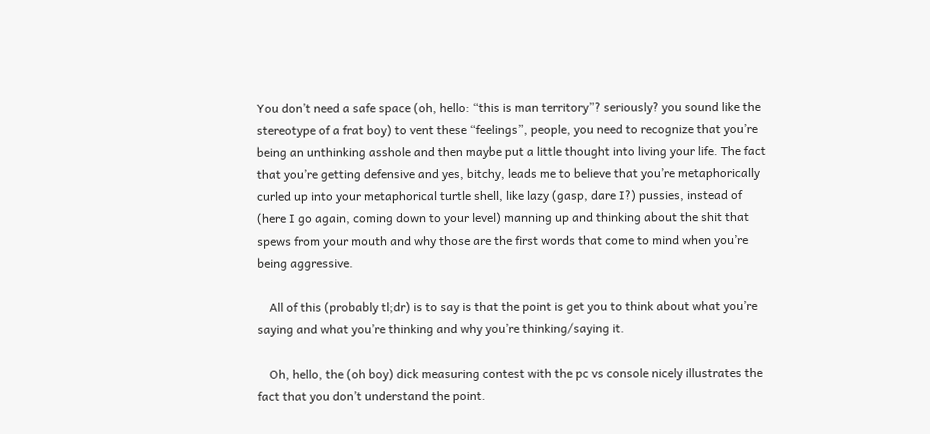You don’t need a safe space (oh, hello: “this is man territory”? seriously? you sound like the stereotype of a frat boy) to vent these “feelings”, people, you need to recognize that you’re being an unthinking asshole and then maybe put a little thought into living your life. The fact that you’re getting defensive and yes, bitchy, leads me to believe that you’re metaphorically curled up into your metaphorical turtle shell, like lazy (gasp, dare I?) pussies, instead of (here I go again, coming down to your level) manning up and thinking about the shit that spews from your mouth and why those are the first words that come to mind when you’re being aggressive.

    All of this (probably tl;dr) is to say is that the point is get you to think about what you’re saying and what you’re thinking and why you’re thinking/saying it.

    Oh, hello, the (oh boy) dick measuring contest with the pc vs console nicely illustrates the fact that you don’t understand the point.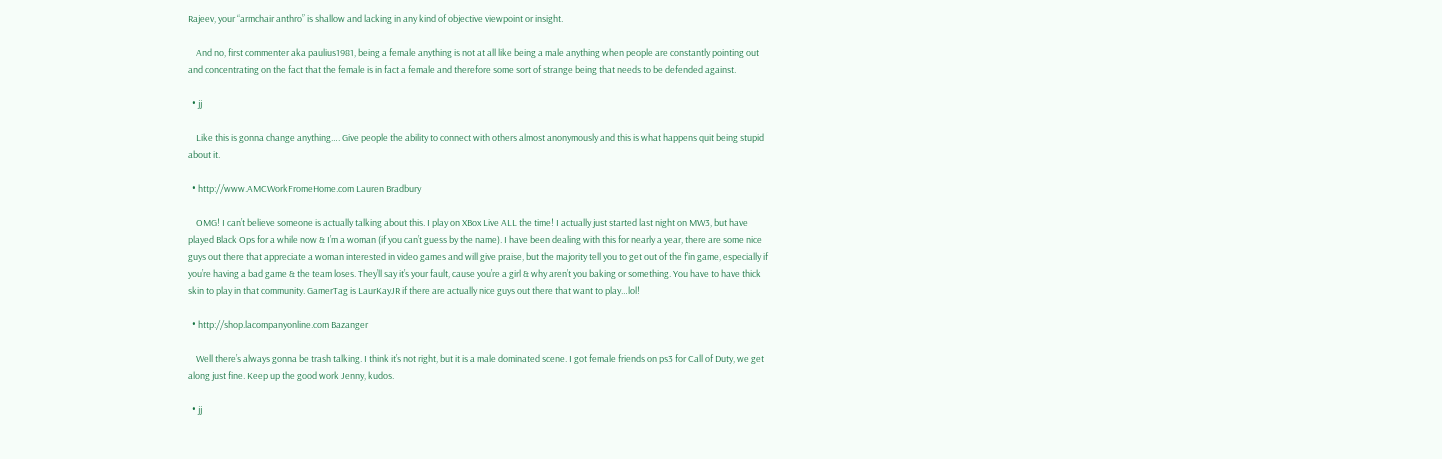Rajeev, your “armchair anthro” is shallow and lacking in any kind of objective viewpoint or insight.

    And no, first commenter aka paulius1981, being a female anything is not at all like being a male anything when people are constantly pointing out and concentrating on the fact that the female is in fact a female and therefore some sort of strange being that needs to be defended against.

  • jj

    Like this is gonna change anything…. Give people the ability to connect with others almost anonymously and this is what happens quit being stupid about it.

  • http://www.AMCWorkFromeHome.com Lauren Bradbury

    OMG! I can’t believe someone is actually talking about this. I play on XBox Live ALL the time! I actually just started last night on MW3, but have played Black Ops for a while now & I’m a woman (if you can’t guess by the name). I have been dealing with this for nearly a year, there are some nice guys out there that appreciate a woman interested in video games and will give praise, but the majority tell you to get out of the f’in game, especially if you’re having a bad game & the team loses. They’ll say it’s your fault, cause you’re a girl & why aren’t you baking or something. You have to have thick skin to play in that community. GamerTag is LaurKayJR if there are actually nice guys out there that want to play…lol!

  • http://shop.lacompanyonline.com Bazanger

    Well there’s always gonna be trash talking. I think it’s not right, but it is a male dominated scene. I got female friends on ps3 for Call of Duty, we get along just fine. Keep up the good work Jenny, kudos.

  • jj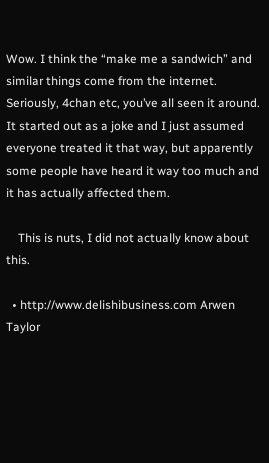Wow. I think the “make me a sandwich” and similar things come from the internet. Seriously, 4chan etc, you’ve all seen it around. It started out as a joke and I just assumed everyone treated it that way, but apparently some people have heard it way too much and it has actually affected them.

    This is nuts, I did not actually know about this.

  • http://www.delishibusiness.com Arwen Taylor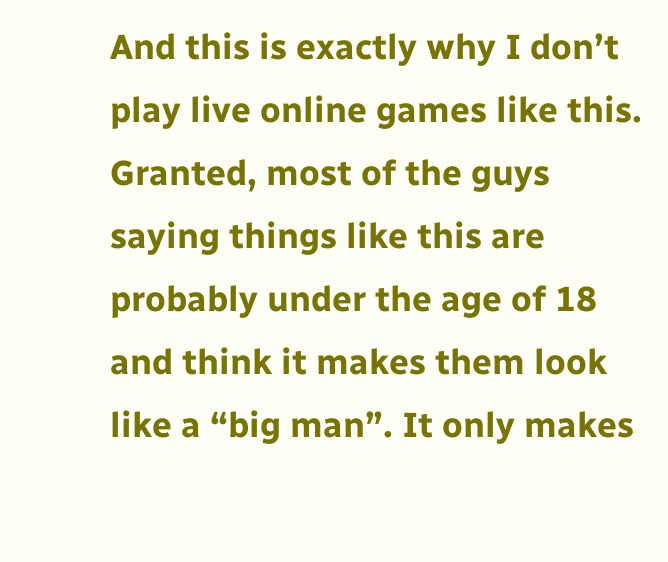And this is exactly why I don’t play live online games like this. Granted, most of the guys saying things like this are probably under the age of 18 and think it makes them look like a “big man”. It only makes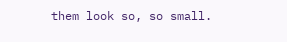them look so, so small.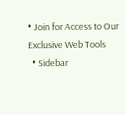• Join for Access to Our Exclusive Web Tools
  • Sidebar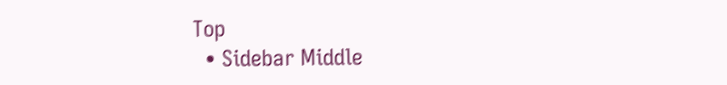Top
  • Sidebar Middle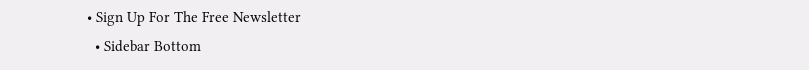• Sign Up For The Free Newsletter
  • Sidebar Bottom